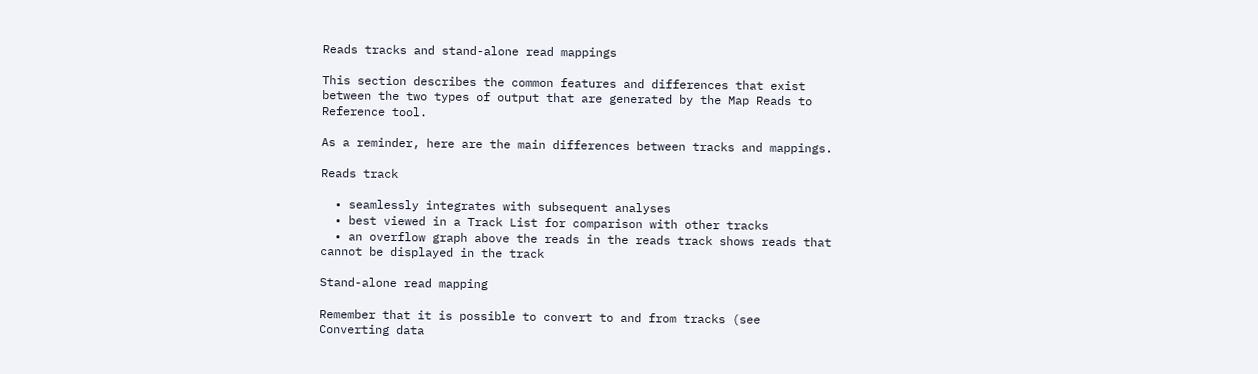Reads tracks and stand-alone read mappings

This section describes the common features and differences that exist between the two types of output that are generated by the Map Reads to Reference tool.

As a reminder, here are the main differences between tracks and mappings.

Reads track

  • seamlessly integrates with subsequent analyses
  • best viewed in a Track List for comparison with other tracks
  • an overflow graph above the reads in the reads track shows reads that cannot be displayed in the track

Stand-alone read mapping

Remember that it is possible to convert to and from tracks (see Converting data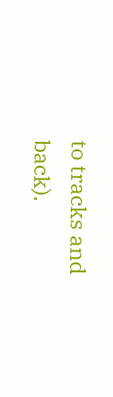to tracks and back).